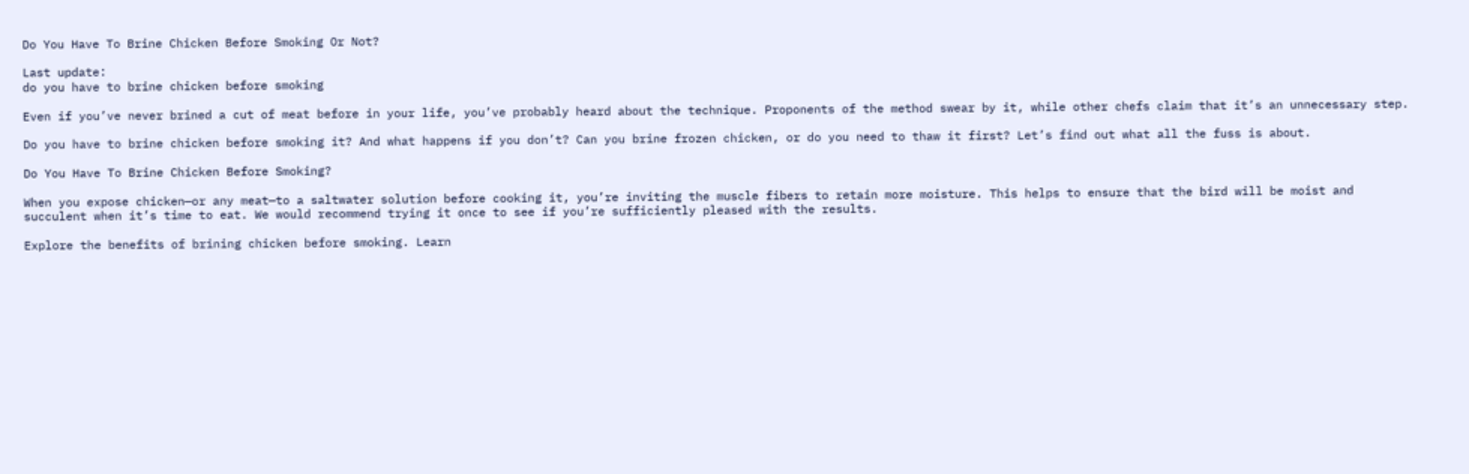Do You Have To Brine Chicken Before Smoking Or Not?

Last update:
do you have to brine chicken before smoking

Even if you’ve never brined a cut of meat before in your life, you’ve probably heard about the technique. Proponents of the method swear by it, while other chefs claim that it’s an unnecessary step.

Do you have to brine chicken before smoking it? And what happens if you don’t? Can you brine frozen chicken, or do you need to thaw it first? Let’s find out what all the fuss is about.

Do You Have To Brine Chicken Before Smoking?

When you expose chicken—or any meat—to a saltwater solution before cooking it, you’re inviting the muscle fibers to retain more moisture. This helps to ensure that the bird will be moist and succulent when it’s time to eat. We would recommend trying it once to see if you’re sufficiently pleased with the results.

Explore the benefits of brining chicken before smoking. Learn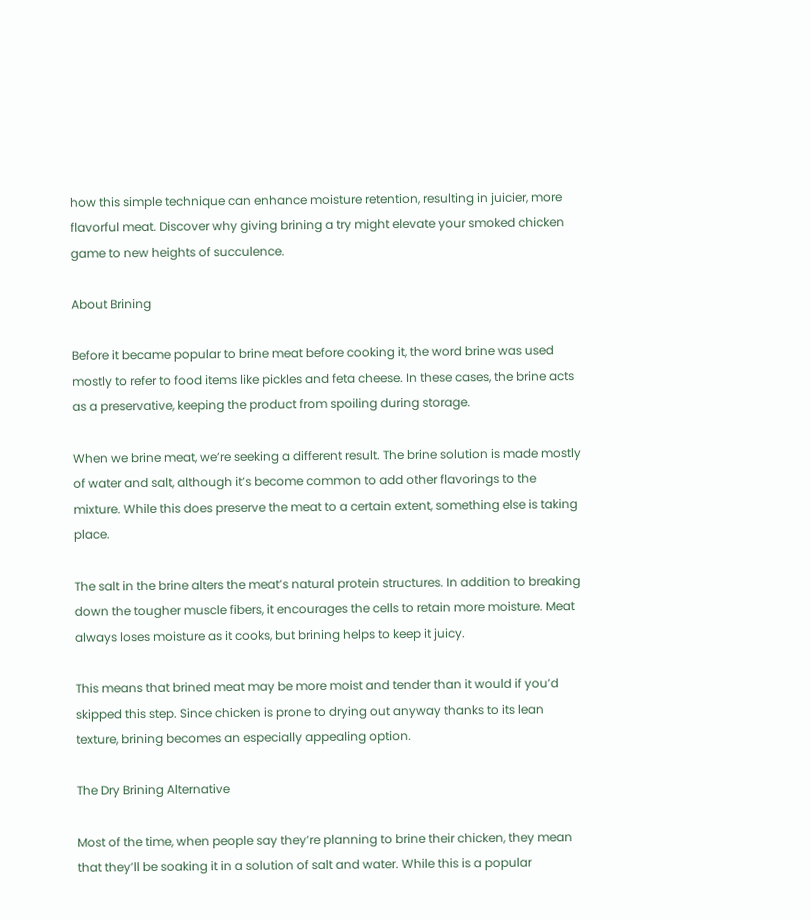how this simple technique can enhance moisture retention, resulting in juicier, more flavorful meat. Discover why giving brining a try might elevate your smoked chicken game to new heights of succulence.

About Brining

Before it became popular to brine meat before cooking it, the word brine was used mostly to refer to food items like pickles and feta cheese. In these cases, the brine acts as a preservative, keeping the product from spoiling during storage.

When we brine meat, we’re seeking a different result. The brine solution is made mostly of water and salt, although it’s become common to add other flavorings to the mixture. While this does preserve the meat to a certain extent, something else is taking place.

The salt in the brine alters the meat’s natural protein structures. In addition to breaking down the tougher muscle fibers, it encourages the cells to retain more moisture. Meat always loses moisture as it cooks, but brining helps to keep it juicy.

This means that brined meat may be more moist and tender than it would if you’d skipped this step. Since chicken is prone to drying out anyway thanks to its lean texture, brining becomes an especially appealing option.

The Dry Brining Alternative

Most of the time, when people say they’re planning to brine their chicken, they mean that they’ll be soaking it in a solution of salt and water. While this is a popular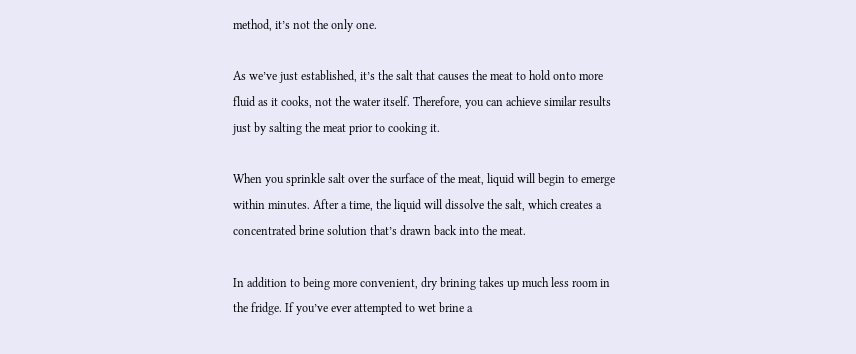method, it’s not the only one.

As we’ve just established, it’s the salt that causes the meat to hold onto more fluid as it cooks, not the water itself. Therefore, you can achieve similar results just by salting the meat prior to cooking it.

When you sprinkle salt over the surface of the meat, liquid will begin to emerge within minutes. After a time, the liquid will dissolve the salt, which creates a concentrated brine solution that’s drawn back into the meat.

In addition to being more convenient, dry brining takes up much less room in the fridge. If you’ve ever attempted to wet brine a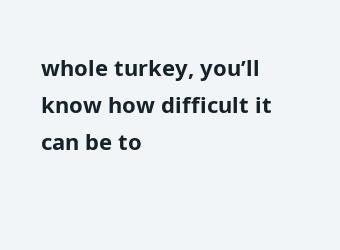whole turkey, you’ll know how difficult it can be to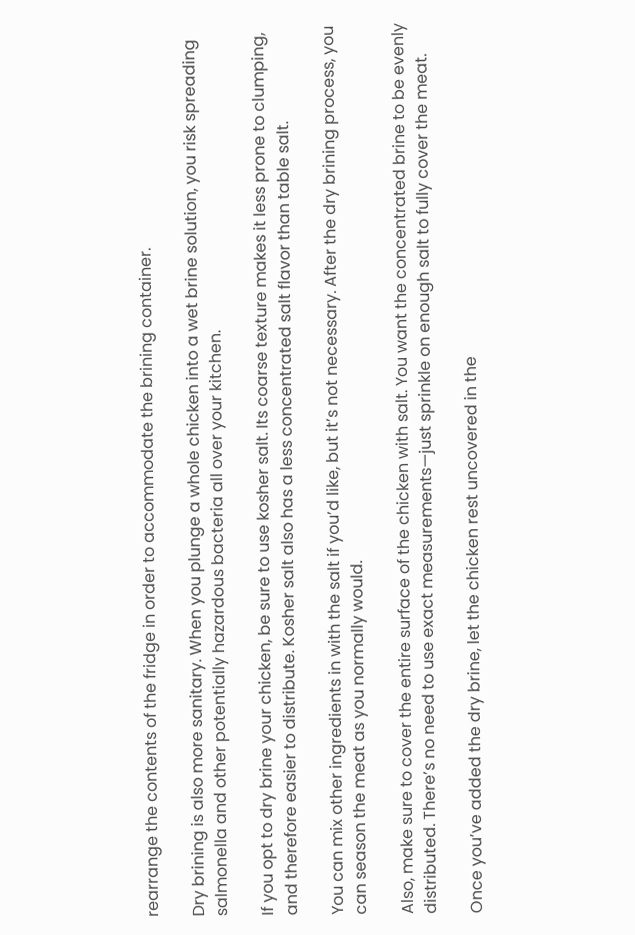rearrange the contents of the fridge in order to accommodate the brining container.

Dry brining is also more sanitary. When you plunge a whole chicken into a wet brine solution, you risk spreading salmonella and other potentially hazardous bacteria all over your kitchen.

If you opt to dry brine your chicken, be sure to use kosher salt. Its coarse texture makes it less prone to clumping, and therefore easier to distribute. Kosher salt also has a less concentrated salt flavor than table salt.

You can mix other ingredients in with the salt if you’d like, but it’s not necessary. After the dry brining process, you can season the meat as you normally would.

Also, make sure to cover the entire surface of the chicken with salt. You want the concentrated brine to be evenly distributed. There’s no need to use exact measurements—just sprinkle on enough salt to fully cover the meat.

Once you’ve added the dry brine, let the chicken rest uncovered in the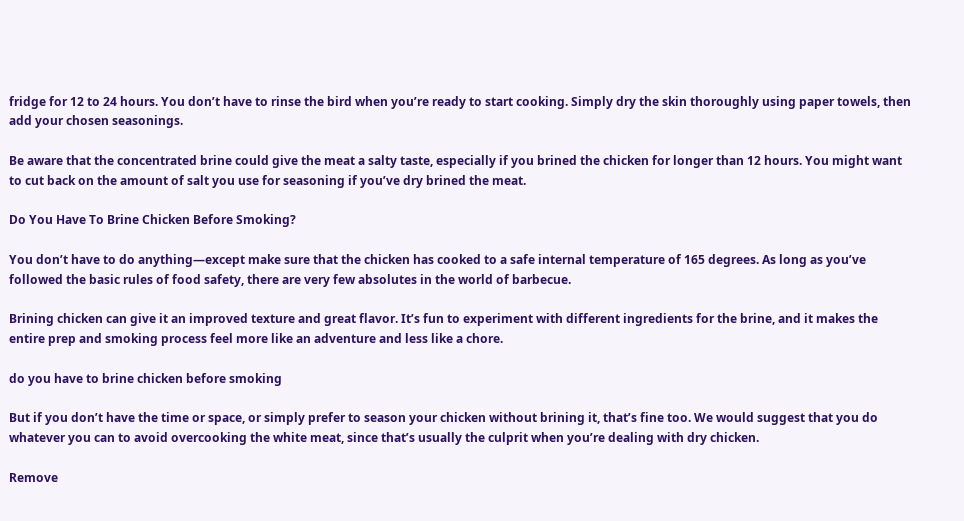fridge for 12 to 24 hours. You don’t have to rinse the bird when you’re ready to start cooking. Simply dry the skin thoroughly using paper towels, then add your chosen seasonings.

Be aware that the concentrated brine could give the meat a salty taste, especially if you brined the chicken for longer than 12 hours. You might want to cut back on the amount of salt you use for seasoning if you’ve dry brined the meat.

Do You Have To Brine Chicken Before Smoking?

You don’t have to do anything—except make sure that the chicken has cooked to a safe internal temperature of 165 degrees. As long as you’ve followed the basic rules of food safety, there are very few absolutes in the world of barbecue.

Brining chicken can give it an improved texture and great flavor. It’s fun to experiment with different ingredients for the brine, and it makes the entire prep and smoking process feel more like an adventure and less like a chore.

do you have to brine chicken before smoking

But if you don’t have the time or space, or simply prefer to season your chicken without brining it, that’s fine too. We would suggest that you do whatever you can to avoid overcooking the white meat, since that’s usually the culprit when you’re dealing with dry chicken.

Remove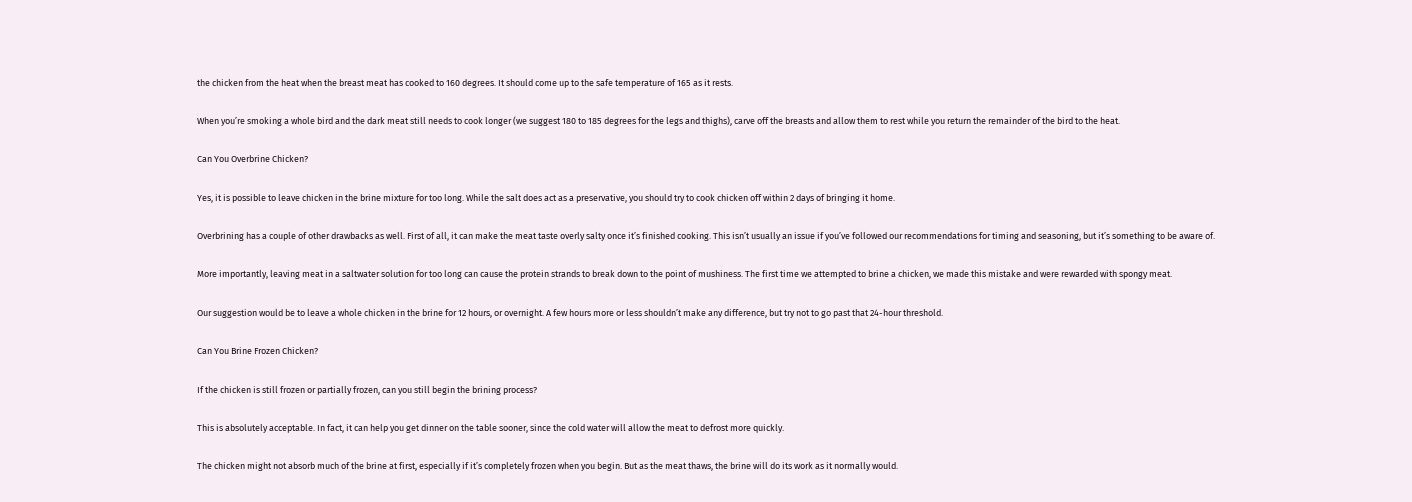the chicken from the heat when the breast meat has cooked to 160 degrees. It should come up to the safe temperature of 165 as it rests.

When you’re smoking a whole bird and the dark meat still needs to cook longer (we suggest 180 to 185 degrees for the legs and thighs), carve off the breasts and allow them to rest while you return the remainder of the bird to the heat.

Can You Overbrine Chicken?

Yes, it is possible to leave chicken in the brine mixture for too long. While the salt does act as a preservative, you should try to cook chicken off within 2 days of bringing it home.

Overbrining has a couple of other drawbacks as well. First of all, it can make the meat taste overly salty once it’s finished cooking. This isn’t usually an issue if you’ve followed our recommendations for timing and seasoning, but it’s something to be aware of.

More importantly, leaving meat in a saltwater solution for too long can cause the protein strands to break down to the point of mushiness. The first time we attempted to brine a chicken, we made this mistake and were rewarded with spongy meat.

Our suggestion would be to leave a whole chicken in the brine for 12 hours, or overnight. A few hours more or less shouldn’t make any difference, but try not to go past that 24-hour threshold.

Can You Brine Frozen Chicken?

If the chicken is still frozen or partially frozen, can you still begin the brining process?

This is absolutely acceptable. In fact, it can help you get dinner on the table sooner, since the cold water will allow the meat to defrost more quickly.

The chicken might not absorb much of the brine at first, especially if it’s completely frozen when you begin. But as the meat thaws, the brine will do its work as it normally would.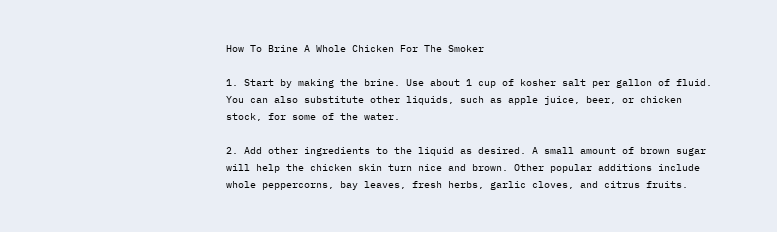How To Brine A Whole Chicken For The Smoker

1. Start by making the brine. Use about 1 cup of kosher salt per gallon of fluid. You can also substitute other liquids, such as apple juice, beer, or chicken stock, for some of the water.

2. Add other ingredients to the liquid as desired. A small amount of brown sugar will help the chicken skin turn nice and brown. Other popular additions include whole peppercorns, bay leaves, fresh herbs, garlic cloves, and citrus fruits.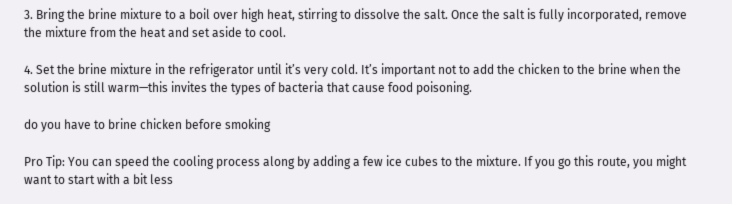3. Bring the brine mixture to a boil over high heat, stirring to dissolve the salt. Once the salt is fully incorporated, remove the mixture from the heat and set aside to cool.

4. Set the brine mixture in the refrigerator until it’s very cold. It’s important not to add the chicken to the brine when the solution is still warm—this invites the types of bacteria that cause food poisoning.

do you have to brine chicken before smoking

Pro Tip: You can speed the cooling process along by adding a few ice cubes to the mixture. If you go this route, you might want to start with a bit less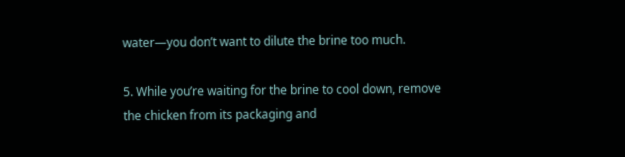water—you don’t want to dilute the brine too much.

5. While you’re waiting for the brine to cool down, remove the chicken from its packaging and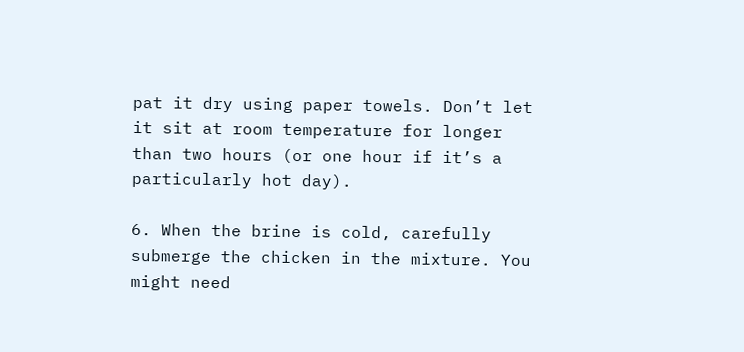pat it dry using paper towels. Don’t let it sit at room temperature for longer than two hours (or one hour if it’s a particularly hot day).

6. When the brine is cold, carefully submerge the chicken in the mixture. You might need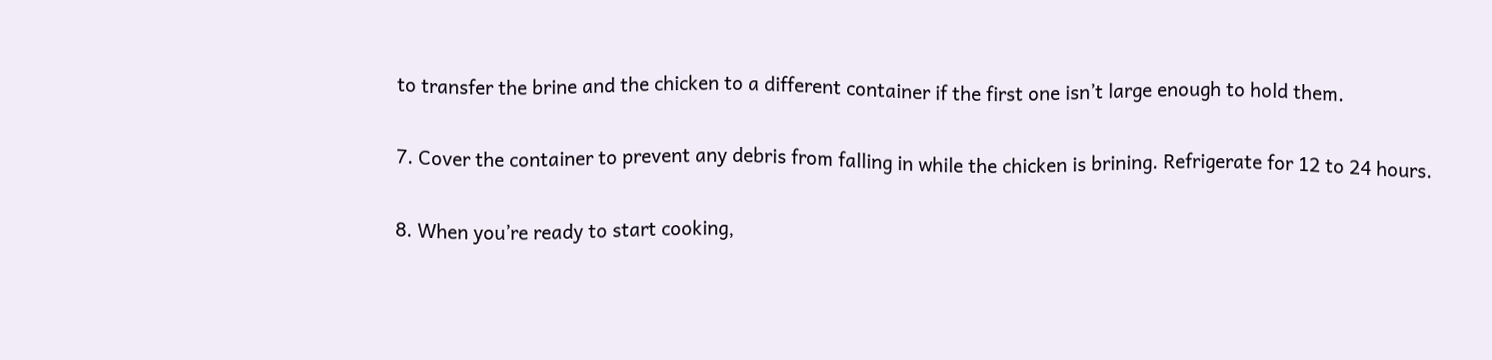to transfer the brine and the chicken to a different container if the first one isn’t large enough to hold them.

7. Cover the container to prevent any debris from falling in while the chicken is brining. Refrigerate for 12 to 24 hours.

8. When you’re ready to start cooking,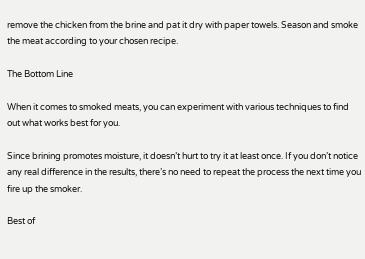remove the chicken from the brine and pat it dry with paper towels. Season and smoke the meat according to your chosen recipe.

The Bottom Line

When it comes to smoked meats, you can experiment with various techniques to find out what works best for you.

Since brining promotes moisture, it doesn’t hurt to try it at least once. If you don’t notice any real difference in the results, there’s no need to repeat the process the next time you fire up the smoker.

Best of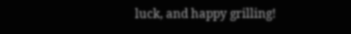luck, and happy grilling!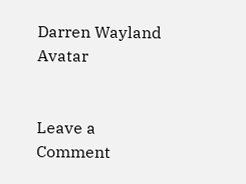Darren Wayland Avatar


Leave a Comment